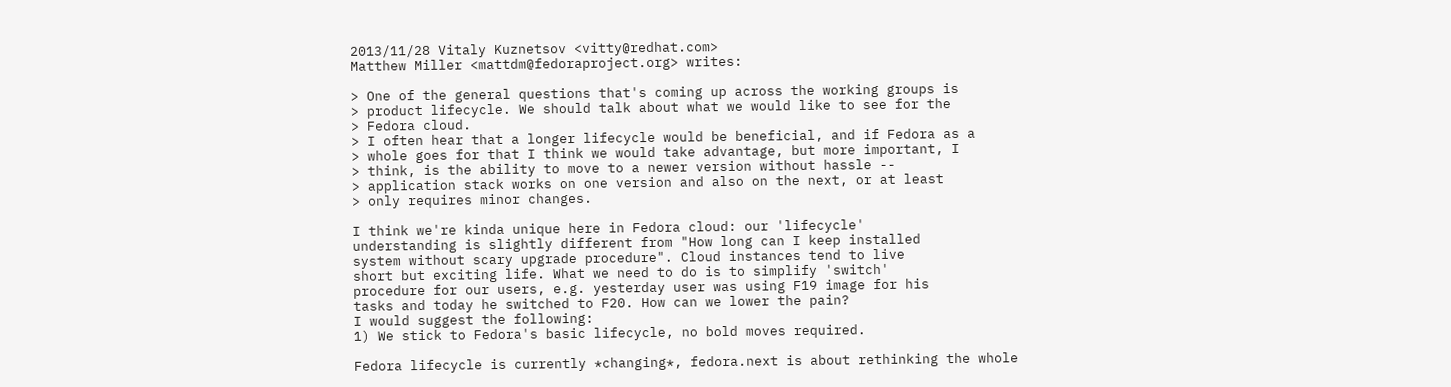2013/11/28 Vitaly Kuznetsov <vitty@redhat.com>
Matthew Miller <mattdm@fedoraproject.org> writes:

> One of the general questions that's coming up across the working groups is
> product lifecycle. We should talk about what we would like to see for the
> Fedora cloud.
> I often hear that a longer lifecycle would be beneficial, and if Fedora as a
> whole goes for that I think we would take advantage, but more important, I
> think, is the ability to move to a newer version without hassle --
> application stack works on one version and also on the next, or at least
> only requires minor changes.

I think we're kinda unique here in Fedora cloud: our 'lifecycle'
understanding is slightly different from "How long can I keep installed
system without scary upgrade procedure". Cloud instances tend to live
short but exciting life. What we need to do is to simplify 'switch'
procedure for our users, e.g. yesterday user was using F19 image for his
tasks and today he switched to F20. How can we lower the pain?
I would suggest the following:
1) We stick to Fedora's basic lifecycle, no bold moves required.

Fedora lifecycle is currently *changing*, fedora.next is about rethinking the whole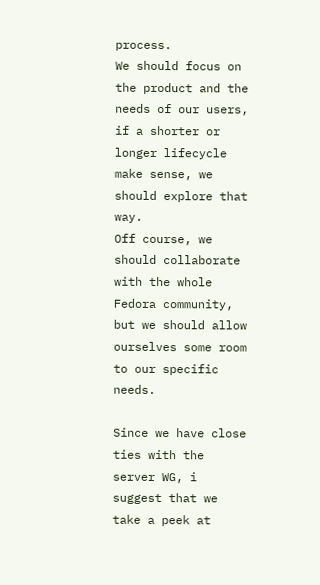process.
We should focus on the product and the needs of our users, if a shorter or longer lifecycle make sense, we should explore that way.
Off course, we should collaborate with the whole Fedora community, but we should allow ourselves some room to our specific needs.

Since we have close ties with the server WG, i suggest that we take a peek at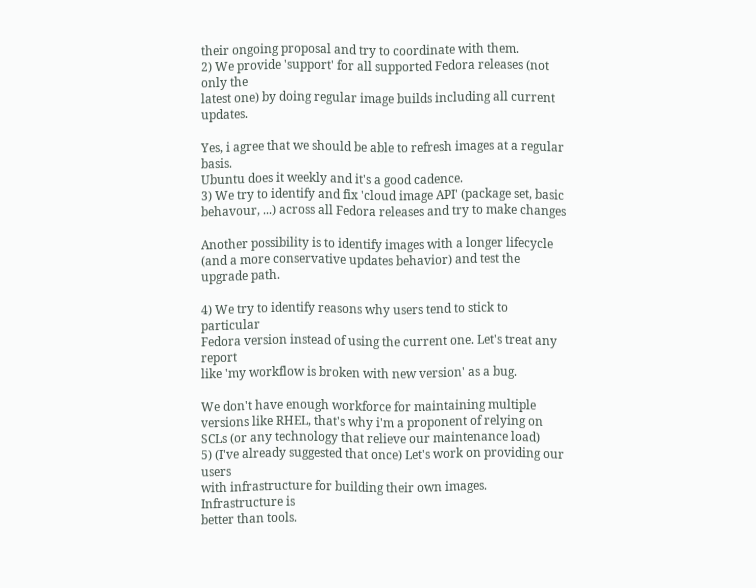their ongoing proposal and try to coordinate with them.
2) We provide 'support' for all supported Fedora releases (not only the
latest one) by doing regular image builds including all current updates.

Yes, i agree that we should be able to refresh images at a regular basis.
Ubuntu does it weekly and it's a good cadence.
3) We try to identify and fix 'cloud image API' (package set, basic
behavour, ...) across all Fedora releases and try to make changes

Another possibility is to identify images with a longer lifecycle (and a more conservative updates behavior) and test the upgrade path.

4) We try to identify reasons why users tend to stick to particular
Fedora version instead of using the current one. Let's treat any report
like 'my workflow is broken with new version' as a bug.

We don't have enough workforce for maintaining multiple versions like RHEL, that's why i'm a proponent of relying on SCLs (or any technology that relieve our maintenance load)
5) (I've already suggested that once) Let's work on providing our users
with infrastructure for building their own images. Infrastructure is
better than tools.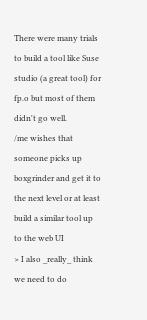There were many trials to build a tool like Suse studio (a great tool) for fp.o but most of them didn't go well.
/me wishes that someone picks up boxgrinder and get it to the next level or at least build a similar tool up to the web UI
> I also _really_ think we need to do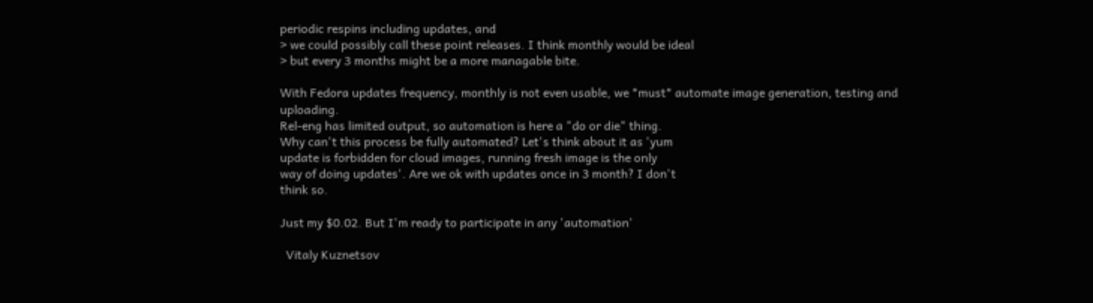periodic respins including updates, and
> we could possibly call these point releases. I think monthly would be ideal
> but every 3 months might be a more managable bite.

With Fedora updates frequency, monthly is not even usable, we *must* automate image generation, testing and uploading.
Rel-eng has limited output, so automation is here a "do or die" thing.
Why can't this process be fully automated? Let's think about it as 'yum
update is forbidden for cloud images, running fresh image is the only
way of doing updates'. Are we ok with updates once in 3 month? I don't
think so.

Just my $0.02. But I'm ready to participate in any 'automation'

  Vitaly Kuznetsov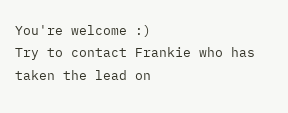You're welcome :)
Try to contact Frankie who has taken the lead on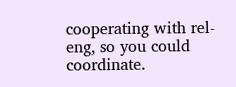cooperating with rel-eng, so you could coordinate.